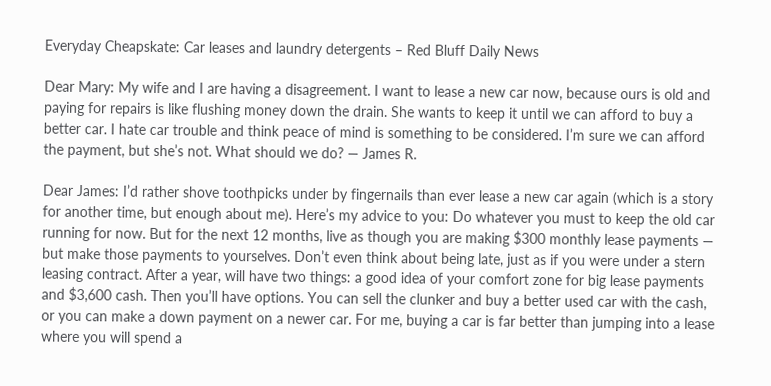Everyday Cheapskate: Car leases and laundry detergents – Red Bluff Daily News

Dear Mary: My wife and I are having a disagreement. I want to lease a new car now, because ours is old and paying for repairs is like flushing money down the drain. She wants to keep it until we can afford to buy a better car. I hate car trouble and think peace of mind is something to be considered. I’m sure we can afford the payment, but she’s not. What should we do? — James R.

Dear James: I’d rather shove toothpicks under by fingernails than ever lease a new car again (which is a story for another time, but enough about me). Here’s my advice to you: Do whatever you must to keep the old car running for now. But for the next 12 months, live as though you are making $300 monthly lease payments — but make those payments to yourselves. Don’t even think about being late, just as if you were under a stern leasing contract. After a year, will have two things: a good idea of your comfort zone for big lease payments and $3,600 cash. Then you’ll have options. You can sell the clunker and buy a better used car with the cash, or you can make a down payment on a newer car. For me, buying a car is far better than jumping into a lease where you will spend a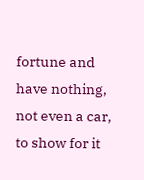fortune and have nothing, not even a car, to show for it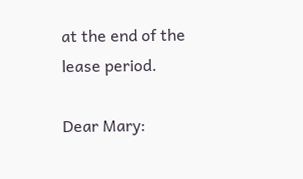at the end of the lease period.

Dear Mary: